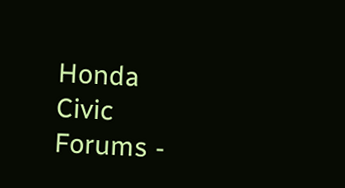Honda Civic Forums -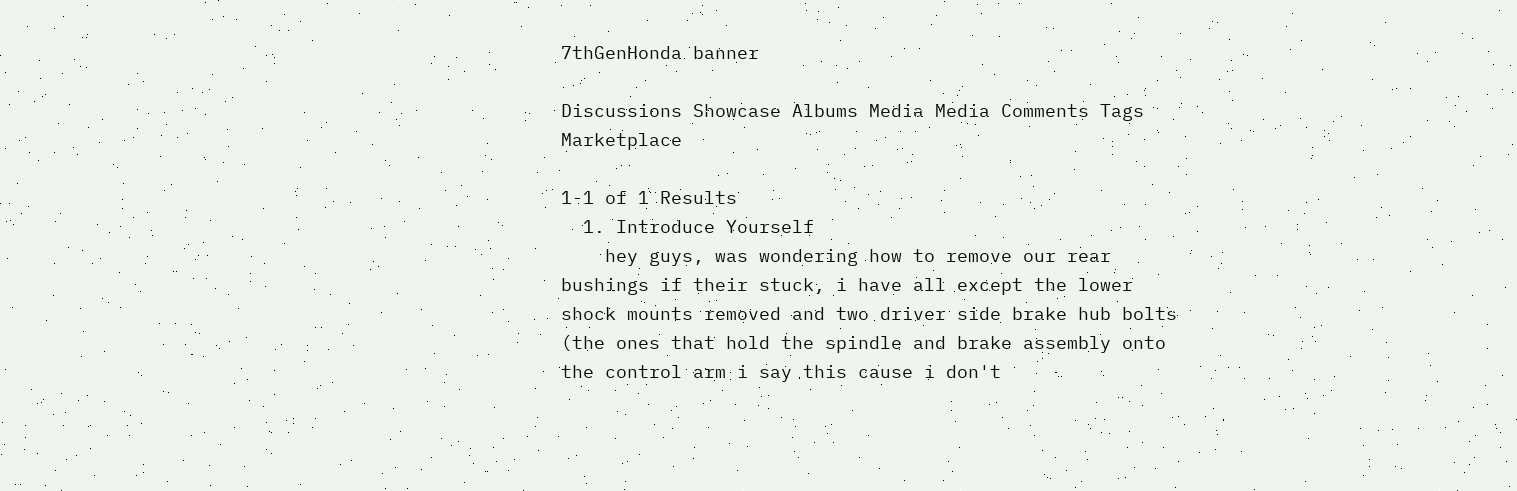7thGenHonda banner

Discussions Showcase Albums Media Media Comments Tags Marketplace

1-1 of 1 Results
  1. Introduce Yourself
    hey guys, was wondering how to remove our rear bushings if their stuck, i have all except the lower shock mounts removed and two driver side brake hub bolts (the ones that hold the spindle and brake assembly onto the control arm i say this cause i don't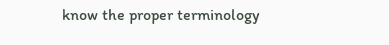know the proper terminology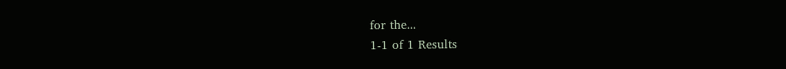for the...
1-1 of 1 Results